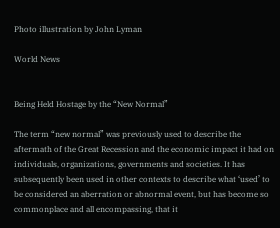Photo illustration by John Lyman

World News


Being Held Hostage by the “New Normal”

The term “new normal” was previously used to describe the aftermath of the Great Recession and the economic impact it had on individuals, organizations, governments and societies. It has subsequently been used in other contexts to describe what ‘used’ to be considered an aberration or abnormal event, but has become so commonplace and all encompassing, that it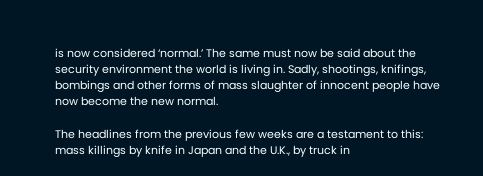is now considered ‘normal.’ The same must now be said about the security environment the world is living in. Sadly, shootings, knifings, bombings and other forms of mass slaughter of innocent people have now become the new normal.

The headlines from the previous few weeks are a testament to this: mass killings by knife in Japan and the U.K., by truck in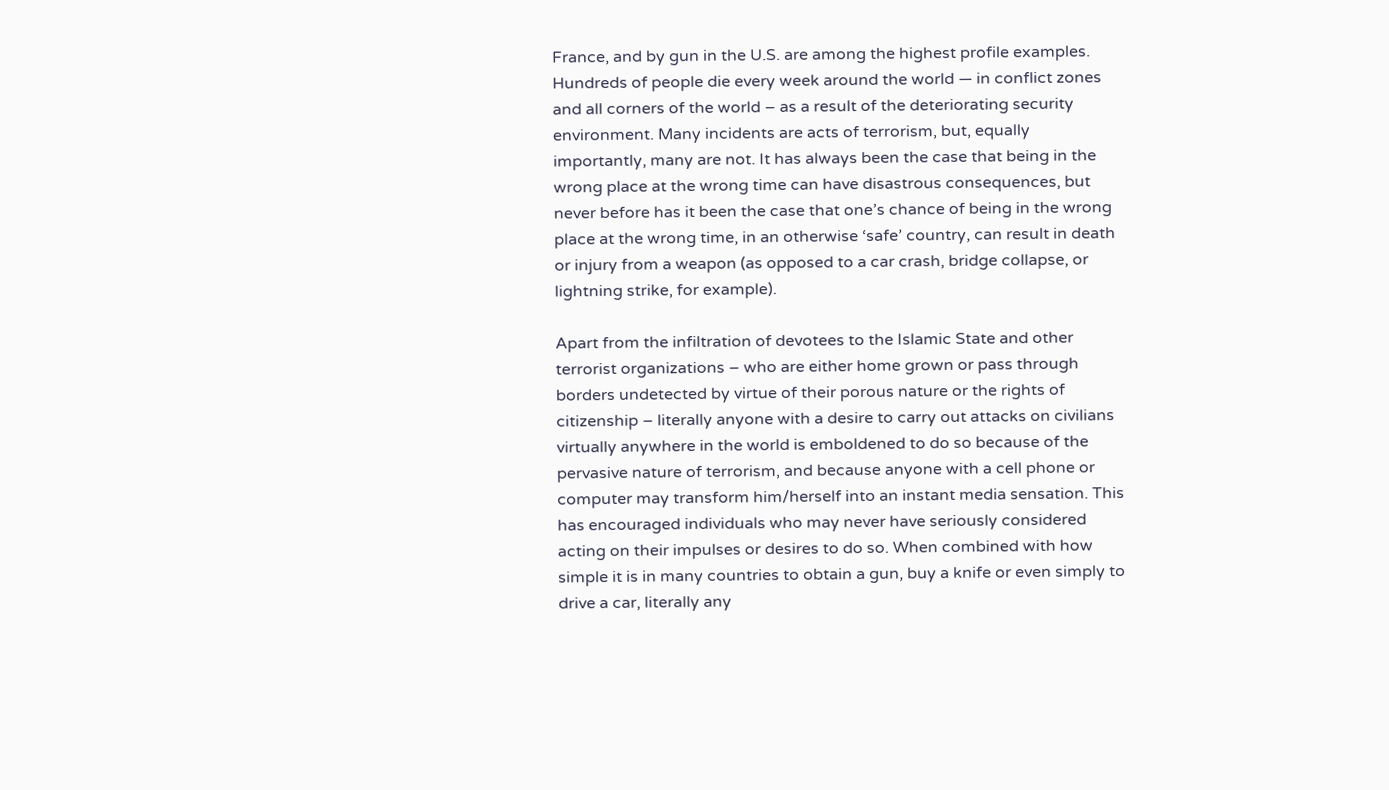France, and by gun in the U.S. are among the highest profile examples. Hundreds of people die every week around the world — in conflict zones and all corners of the world – as a result of the deteriorating security environment. Many incidents are acts of terrorism, but, equally importantly, many are not. It has always been the case that being in the wrong place at the wrong time can have disastrous consequences, but never before has it been the case that one’s chance of being in the wrong place at the wrong time, in an otherwise ‘safe’ country, can result in death or injury from a weapon (as opposed to a car crash, bridge collapse, or lightning strike, for example).

Apart from the infiltration of devotees to the Islamic State and other terrorist organizations – who are either home grown or pass through borders undetected by virtue of their porous nature or the rights of citizenship – literally anyone with a desire to carry out attacks on civilians virtually anywhere in the world is emboldened to do so because of the pervasive nature of terrorism, and because anyone with a cell phone or computer may transform him/herself into an instant media sensation. This has encouraged individuals who may never have seriously considered acting on their impulses or desires to do so. When combined with how simple it is in many countries to obtain a gun, buy a knife or even simply to drive a car, literally any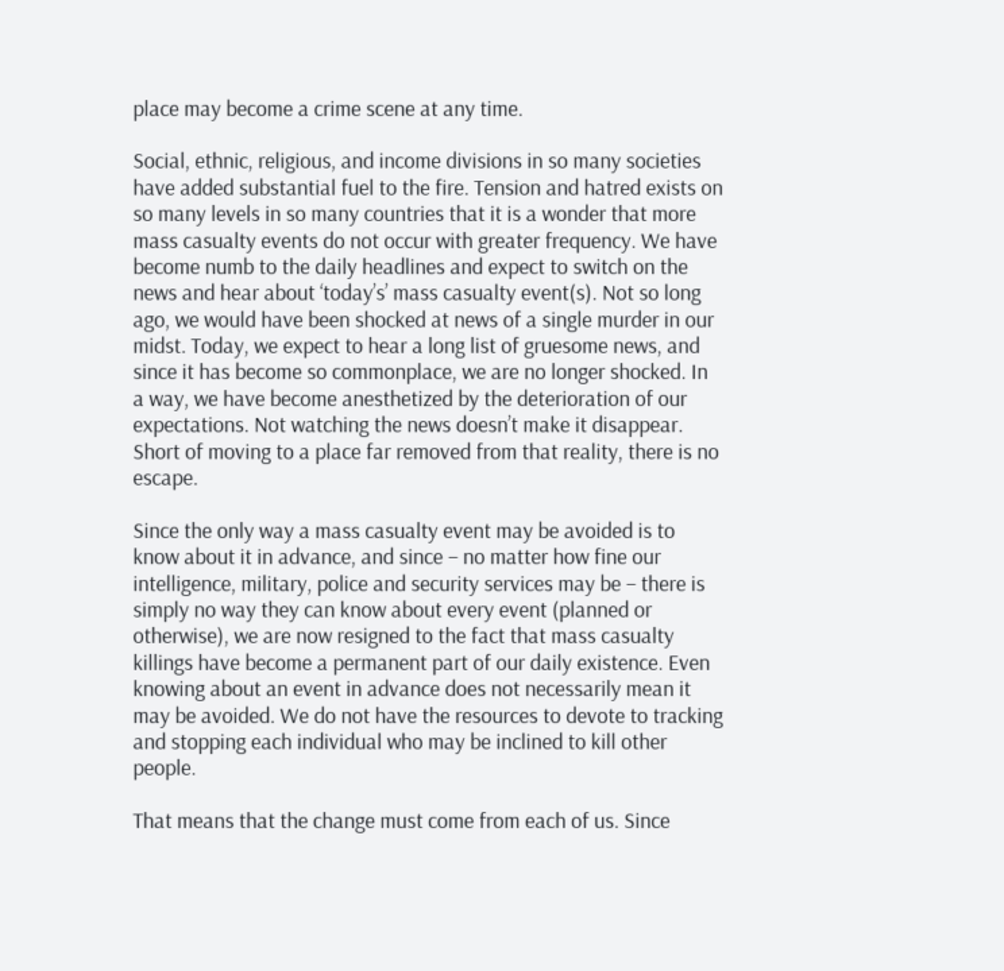place may become a crime scene at any time.

Social, ethnic, religious, and income divisions in so many societies have added substantial fuel to the fire. Tension and hatred exists on so many levels in so many countries that it is a wonder that more mass casualty events do not occur with greater frequency. We have become numb to the daily headlines and expect to switch on the news and hear about ‘today’s’ mass casualty event(s). Not so long ago, we would have been shocked at news of a single murder in our midst. Today, we expect to hear a long list of gruesome news, and since it has become so commonplace, we are no longer shocked. In a way, we have become anesthetized by the deterioration of our expectations. Not watching the news doesn’t make it disappear. Short of moving to a place far removed from that reality, there is no escape.

Since the only way a mass casualty event may be avoided is to know about it in advance, and since – no matter how fine our intelligence, military, police and security services may be – there is simply no way they can know about every event (planned or otherwise), we are now resigned to the fact that mass casualty killings have become a permanent part of our daily existence. Even knowing about an event in advance does not necessarily mean it may be avoided. We do not have the resources to devote to tracking and stopping each individual who may be inclined to kill other people.

That means that the change must come from each of us. Since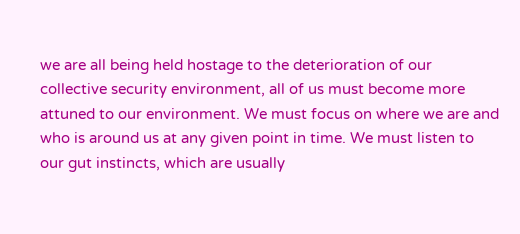we are all being held hostage to the deterioration of our collective security environment, all of us must become more attuned to our environment. We must focus on where we are and who is around us at any given point in time. We must listen to our gut instincts, which are usually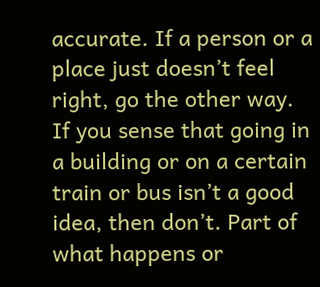accurate. If a person or a place just doesn’t feel right, go the other way. If you sense that going in a building or on a certain train or bus isn’t a good idea, then don’t. Part of what happens or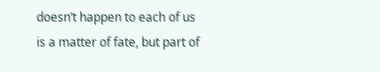doesn’t happen to each of us is a matter of fate, but part of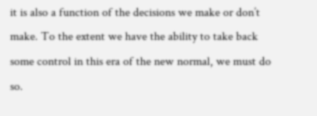it is also a function of the decisions we make or don’t make. To the extent we have the ability to take back some control in this era of the new normal, we must do so.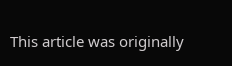This article was originally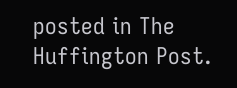posted in The Huffington Post.